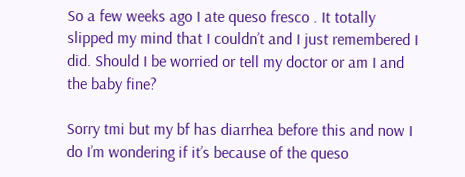So a few weeks ago I ate queso fresco . It totally slipped my mind that I couldn’t and I just remembered I did. Should I be worried or tell my doctor or am I and the baby fine?

Sorry tmi but my bf has diarrhea before this and now I do I’m wondering if it’s because of the queso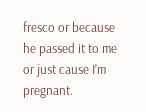fresco or because he passed it to me or just cause I’m pregnant.